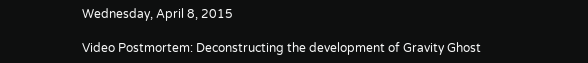Wednesday, April 8, 2015

Video Postmortem: Deconstructing the development of Gravity Ghost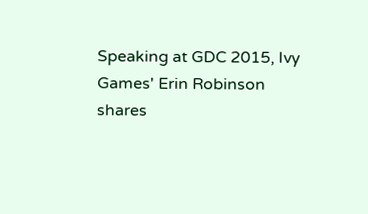Speaking at GDC 2015, Ivy Games' Erin Robinson shares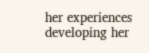her experiences developing her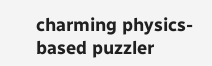charming physics-based puzzler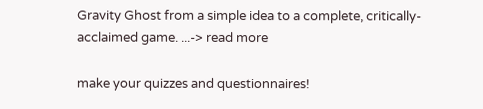Gravity Ghost from a simple idea to a complete, critically-acclaimed game. ...-> read more

make your quizzes and questionnaires!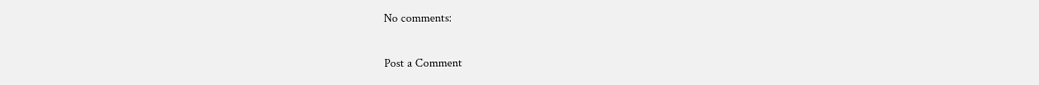No comments:

Post a Comment